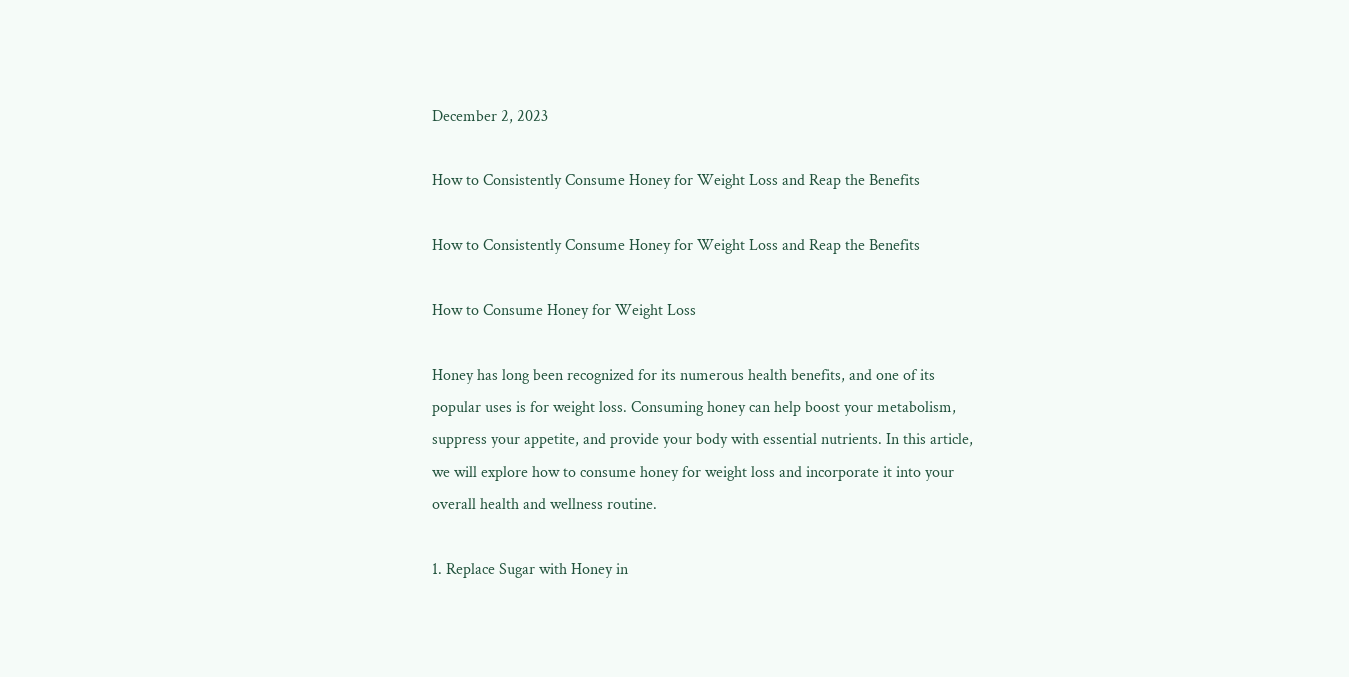December 2, 2023

How to Consistently Consume Honey for Weight Loss and Reap the Benefits

How to Consistently Consume Honey for Weight Loss and Reap the Benefits

How to Consume Honey for Weight Loss

Honey has long been recognized for its numerous health benefits, and one of its popular uses is for weight loss. Consuming honey can help boost your metabolism, suppress your appetite, and provide your body with essential nutrients. In this article, we will explore how to consume honey for weight loss and incorporate it into your overall health and wellness routine.

1. Replace Sugar with Honey in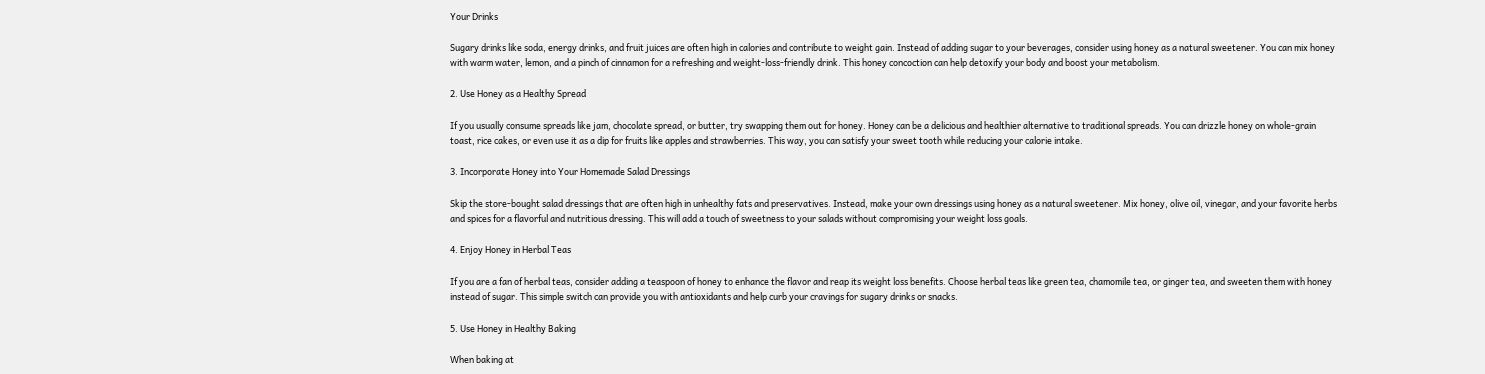Your Drinks

Sugary drinks like soda, energy drinks, and fruit juices are often high in calories and contribute to weight gain. Instead of adding sugar to your beverages, consider using honey as a natural sweetener. You can mix honey with warm water, lemon, and a pinch of cinnamon for a refreshing and weight-loss-friendly drink. This honey concoction can help detoxify your body and boost your metabolism.

2. Use Honey as a Healthy Spread

If you usually consume spreads like jam, chocolate spread, or butter, try swapping them out for honey. Honey can be a delicious and healthier alternative to traditional spreads. You can drizzle honey on whole-grain toast, rice cakes, or even use it as a dip for fruits like apples and strawberries. This way, you can satisfy your sweet tooth while reducing your calorie intake.

3. Incorporate Honey into Your Homemade Salad Dressings

Skip the store-bought salad dressings that are often high in unhealthy fats and preservatives. Instead, make your own dressings using honey as a natural sweetener. Mix honey, olive oil, vinegar, and your favorite herbs and spices for a flavorful and nutritious dressing. This will add a touch of sweetness to your salads without compromising your weight loss goals.

4. Enjoy Honey in Herbal Teas

If you are a fan of herbal teas, consider adding a teaspoon of honey to enhance the flavor and reap its weight loss benefits. Choose herbal teas like green tea, chamomile tea, or ginger tea, and sweeten them with honey instead of sugar. This simple switch can provide you with antioxidants and help curb your cravings for sugary drinks or snacks.

5. Use Honey in Healthy Baking

When baking at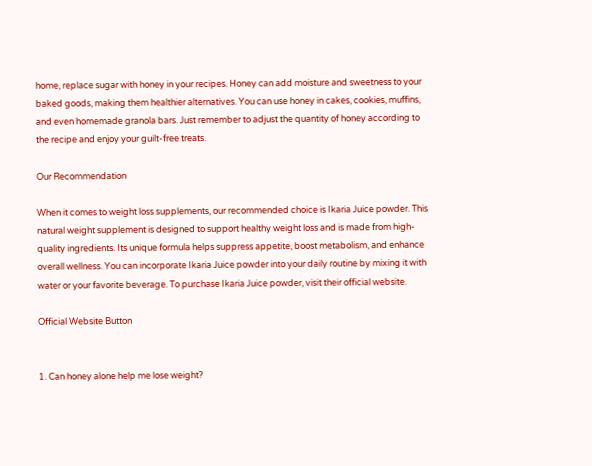home, replace sugar with honey in your recipes. Honey can add moisture and sweetness to your baked goods, making them healthier alternatives. You can use honey in cakes, cookies, muffins, and even homemade granola bars. Just remember to adjust the quantity of honey according to the recipe and enjoy your guilt-free treats.

Our Recommendation

When it comes to weight loss supplements, our recommended choice is Ikaria Juice powder. This natural weight supplement is designed to support healthy weight loss and is made from high-quality ingredients. Its unique formula helps suppress appetite, boost metabolism, and enhance overall wellness. You can incorporate Ikaria Juice powder into your daily routine by mixing it with water or your favorite beverage. To purchase Ikaria Juice powder, visit their official website.

Official Website Button


1. Can honey alone help me lose weight?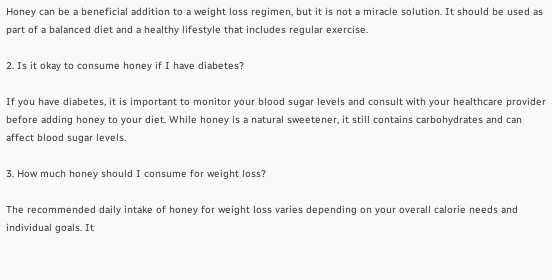Honey can be a beneficial addition to a weight loss regimen, but it is not a miracle solution. It should be used as part of a balanced diet and a healthy lifestyle that includes regular exercise.

2. Is it okay to consume honey if I have diabetes?

If you have diabetes, it is important to monitor your blood sugar levels and consult with your healthcare provider before adding honey to your diet. While honey is a natural sweetener, it still contains carbohydrates and can affect blood sugar levels.

3. How much honey should I consume for weight loss?

The recommended daily intake of honey for weight loss varies depending on your overall calorie needs and individual goals. It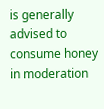is generally advised to consume honey in moderation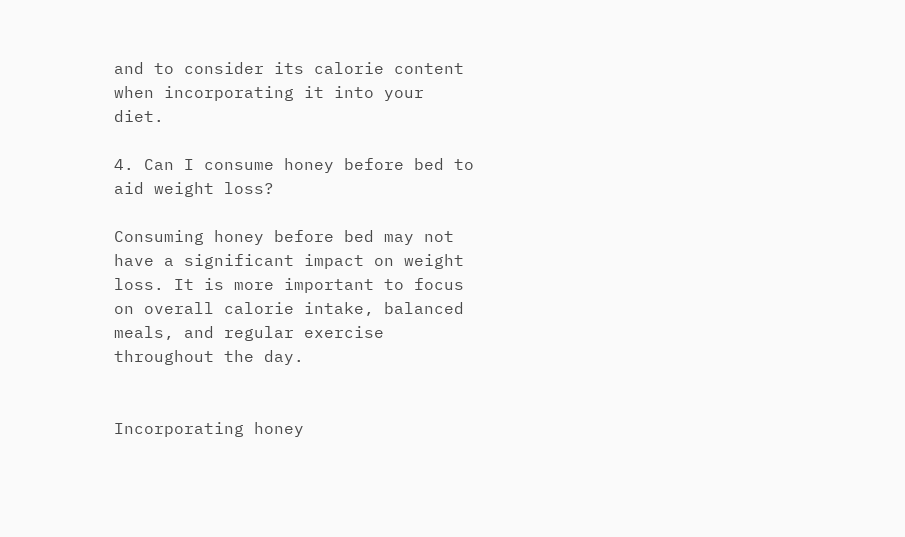and to consider its calorie content when incorporating it into your diet.

4. Can I consume honey before bed to aid weight loss?

Consuming honey before bed may not have a significant impact on weight loss. It is more important to focus on overall calorie intake, balanced meals, and regular exercise throughout the day.


Incorporating honey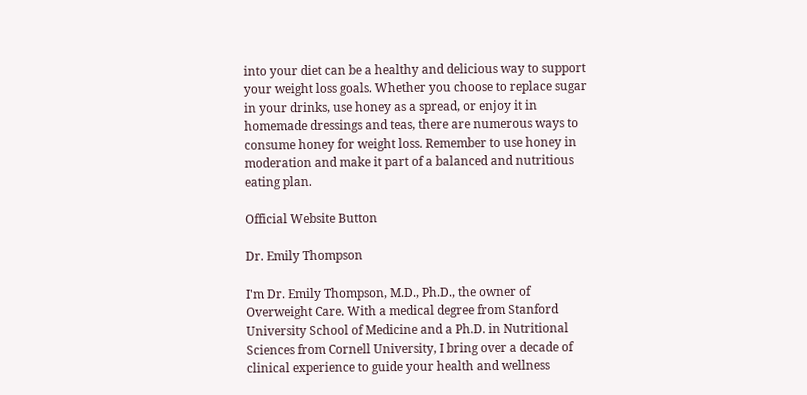into your diet can be a healthy and delicious way to support your weight loss goals. Whether you choose to replace sugar in your drinks, use honey as a spread, or enjoy it in homemade dressings and teas, there are numerous ways to consume honey for weight loss. Remember to use honey in moderation and make it part of a balanced and nutritious eating plan.

Official Website Button

Dr. Emily Thompson

I'm Dr. Emily Thompson, M.D., Ph.D., the owner of Overweight Care. With a medical degree from Stanford University School of Medicine and a Ph.D. in Nutritional Sciences from Cornell University, I bring over a decade of clinical experience to guide your health and wellness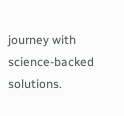journey with science-backed solutions.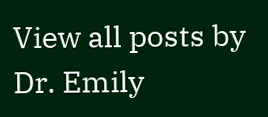View all posts by Dr. Emily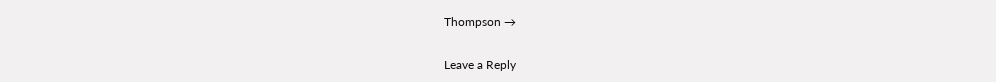Thompson →

Leave a Reply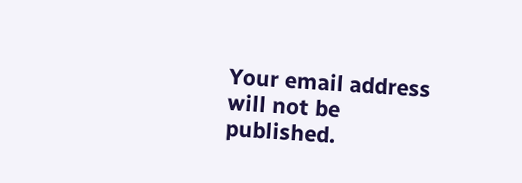Your email address will not be published.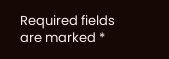Required fields are marked *